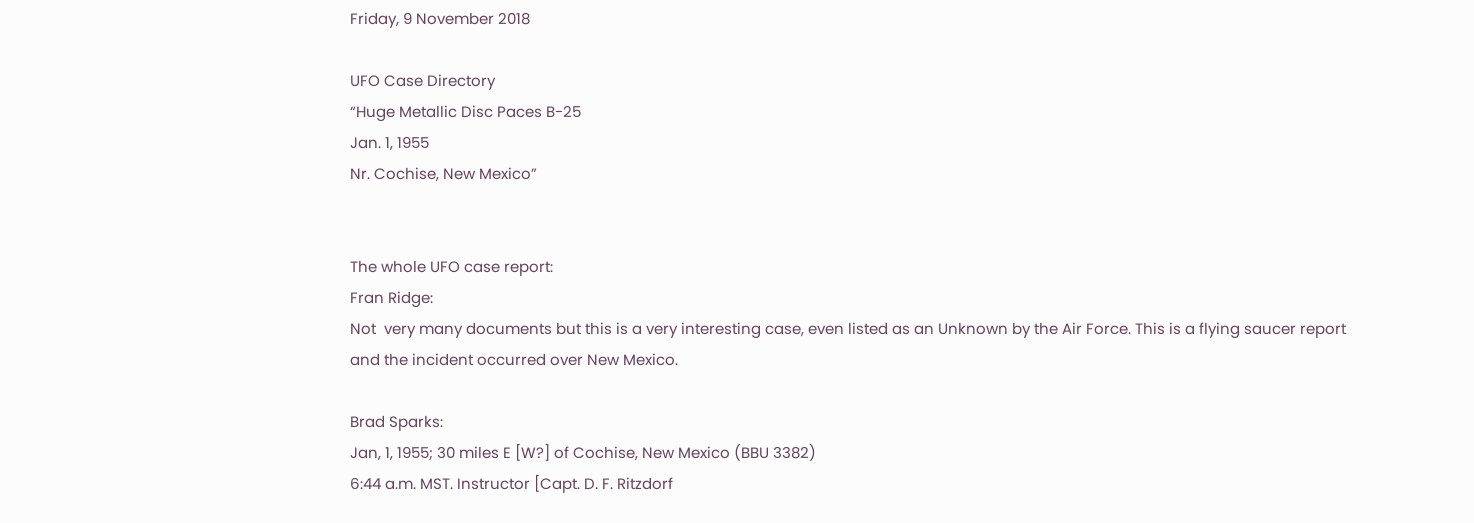Friday, 9 November 2018

UFO Case Directory
“Huge Metallic Disc Paces B-25
Jan. 1, 1955
Nr. Cochise, New Mexico”


The whole UFO case report:
Fran Ridge:
Not  very many documents but this is a very interesting case, even listed as an Unknown by the Air Force. This is a flying saucer report and the incident occurred over New Mexico.

Brad Sparks:
Jan, 1, 1955; 30 miles E [W?] of Cochise, New Mexico (BBU 3382)
6:44 a.m. MST. Instructor [Capt. D. F. Ritzdorf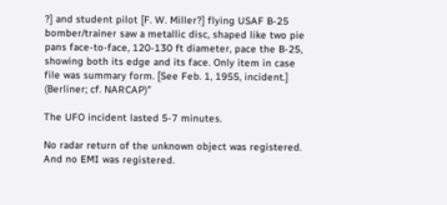?] and student pilot [F. W. Miller?] flying USAF B-25 bomber/trainer saw a metallic disc, shaped like two pie pans face-to-face, 120-130 ft diameter, pace the B-25, showing both its edge and its face. Only item in case file was summary form. [See Feb. 1, 1955, incident.] (Berliner; cf. NARCAP)”

The UFO incident lasted 5-7 minutes.

No radar return of the unknown object was registered. And no EMI was registered.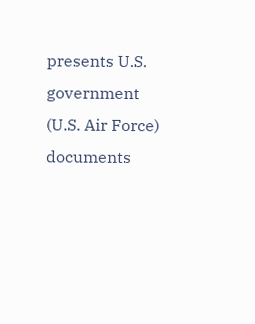presents U.S. government (U.S. Air Force) documents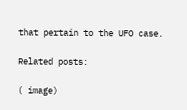that pertain to the UFO case.

Related posts:

( image)